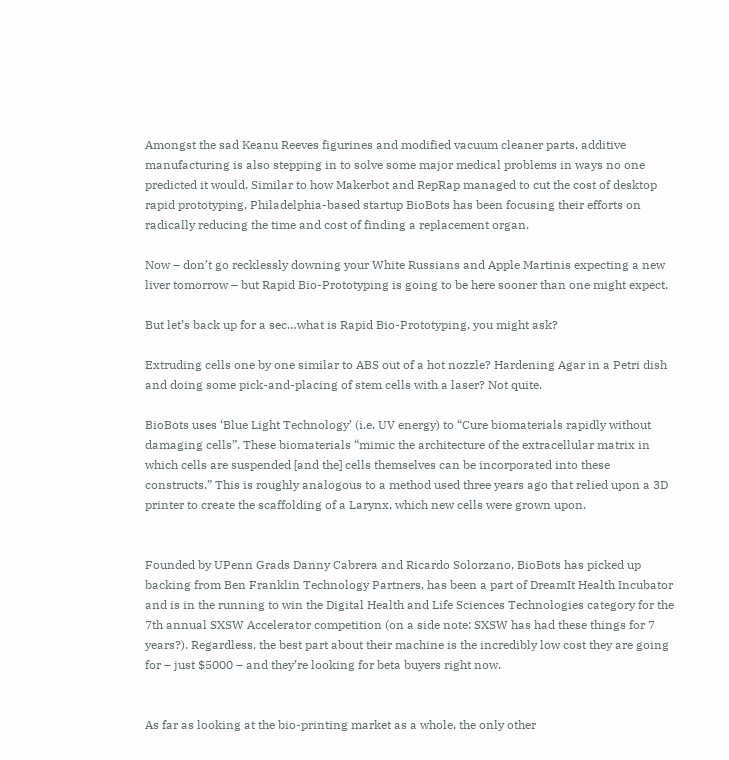Amongst the sad Keanu Reeves figurines and modified vacuum cleaner parts, additive manufacturing is also stepping in to solve some major medical problems in ways no one predicted it would. Similar to how Makerbot and RepRap managed to cut the cost of desktop rapid prototyping, Philadelphia-based startup BioBots has been focusing their efforts on radically reducing the time and cost of finding a replacement organ.

Now – don’t go recklessly downing your White Russians and Apple Martinis expecting a new liver tomorrow – but Rapid Bio-Prototyping is going to be here sooner than one might expect.

But let’s back up for a sec…what is Rapid Bio-Prototyping, you might ask?

Extruding cells one by one similar to ABS out of a hot nozzle? Hardening Agar in a Petri dish and doing some pick-and-placing of stem cells with a laser? Not quite.

BioBots uses ‘Blue Light Technology’ (i.e. UV energy) to “Cure biomaterials rapidly without damaging cells”. These biomaterials “mimic the architecture of the extracellular matrix in which cells are suspended [and the] cells themselves can be incorporated into these constructs.” This is roughly analogous to a method used three years ago that relied upon a 3D printer to create the scaffolding of a Larynx, which new cells were grown upon.


Founded by UPenn Grads Danny Cabrera and Ricardo Solorzano, BioBots has picked up backing from Ben Franklin Technology Partners, has been a part of DreamIt Health Incubator and is in the running to win the Digital Health and Life Sciences Technologies category for the 7th annual SXSW Accelerator competition (on a side note: SXSW has had these things for 7 years?). Regardless, the best part about their machine is the incredibly low cost they are going for – just $5000 – and they’re looking for beta buyers right now.


As far as looking at the bio-printing market as a whole, the only other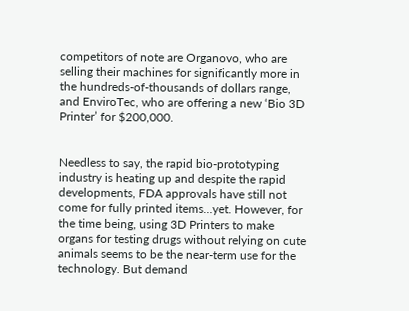competitors of note are Organovo, who are selling their machines for significantly more in the hundreds-of-thousands of dollars range, and EnviroTec, who are offering a new ‘Bio 3D Printer’ for $200,000.


Needless to say, the rapid bio-prototyping industry is heating up and despite the rapid developments, FDA approvals have still not come for fully printed items…yet. However, for the time being, using 3D Printers to make organs for testing drugs without relying on cute animals seems to be the near-term use for the technology. But demand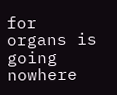for organs is going nowhere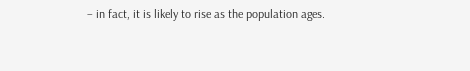– in fact, it is likely to rise as the population ages.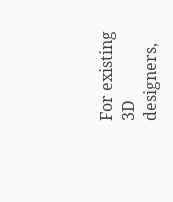For existing 3D designers,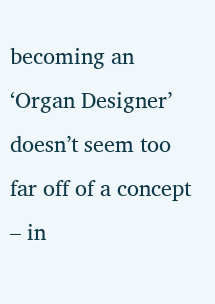becoming an ‘Organ Designer’ doesn’t seem too far off of a concept – in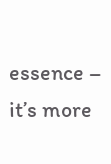essence – it’s more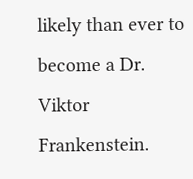likely than ever to become a Dr. Viktor Frankenstein.